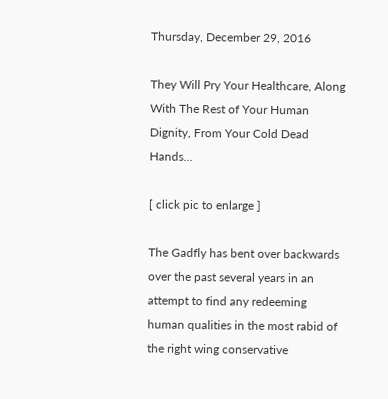Thursday, December 29, 2016

They Will Pry Your Healthcare, Along With The Rest of Your Human Dignity, From Your Cold Dead Hands...

[ click pic to enlarge ]

The Gadfly has bent over backwards over the past several years in an attempt to find any redeeming human qualities in the most rabid of the right wing conservative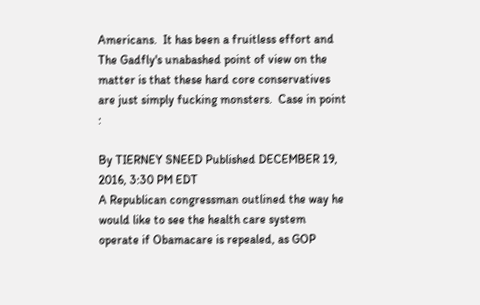Americans.  It has been a fruitless effort and The Gadfly's unabashed point of view on the matter is that these hard core conservatives are just simply fucking monsters.  Case in point :

By TIERNEY SNEED Published DECEMBER 19, 2016, 3:30 PM EDT
A Republican congressman outlined the way he would like to see the health care system operate if Obamacare is repealed, as GOP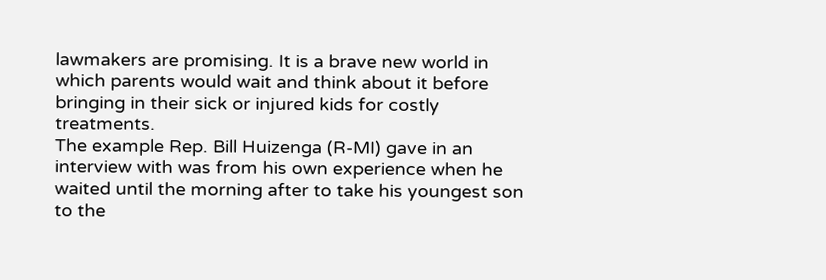lawmakers are promising. It is a brave new world in which parents would wait and think about it before bringing in their sick or injured kids for costly treatments.
The example Rep. Bill Huizenga (R-MI) gave in an interview with was from his own experience when he waited until the morning after to take his youngest son to the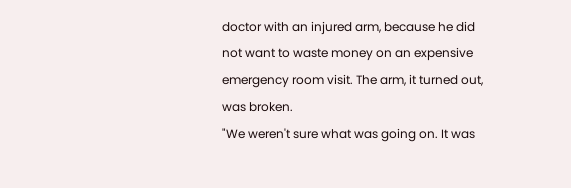doctor with an injured arm, because he did not want to waste money on an expensive emergency room visit. The arm, it turned out, was broken.
"We weren't sure what was going on. It was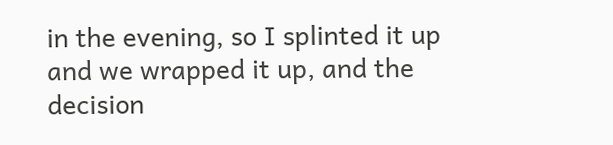in the evening, so I splinted it up and we wrapped it up, and the decision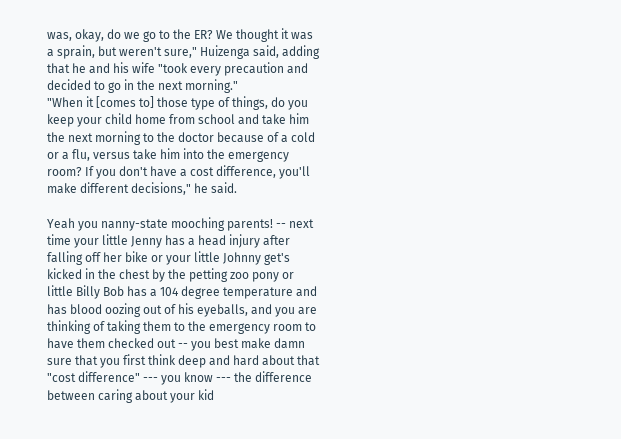was, okay, do we go to the ER? We thought it was a sprain, but weren't sure," Huizenga said, adding that he and his wife "took every precaution and decided to go in the next morning."
"When it [comes to] those type of things, do you keep your child home from school and take him the next morning to the doctor because of a cold or a flu, versus take him into the emergency room? If you don't have a cost difference, you'll make different decisions," he said.

Yeah you nanny-state mooching parents! -- next time your little Jenny has a head injury after falling off her bike or your little Johnny get's kicked in the chest by the petting zoo pony or little Billy Bob has a 104 degree temperature and has blood oozing out of his eyeballs, and you are thinking of taking them to the emergency room to have them checked out -- you best make damn sure that you first think deep and hard about that "cost difference" --- you know --- the difference between caring about your kid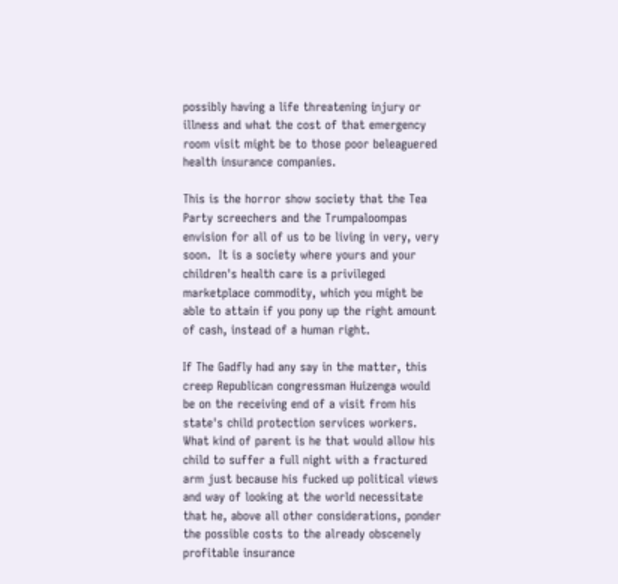possibly having a life threatening injury or illness and what the cost of that emergency room visit might be to those poor beleaguered health insurance companies.

This is the horror show society that the Tea Party screechers and the Trumpaloompas envision for all of us to be living in very, very soon.  It is a society where yours and your children's health care is a privileged marketplace commodity, which you might be able to attain if you pony up the right amount of cash, instead of a human right.

If The Gadfly had any say in the matter, this creep Republican congressman Huizenga would be on the receiving end of a visit from his state's child protection services workers.  What kind of parent is he that would allow his child to suffer a full night with a fractured arm just because his fucked up political views and way of looking at the world necessitate that he, above all other considerations, ponder the possible costs to the already obscenely profitable insurance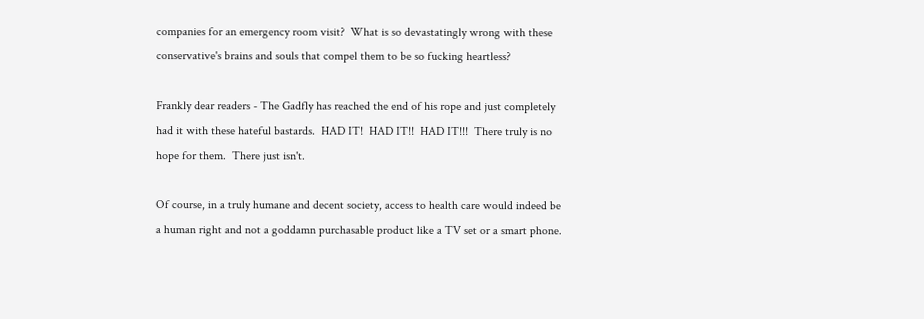companies for an emergency room visit?  What is so devastatingly wrong with these conservative's brains and souls that compel them to be so fucking heartless?

Frankly dear readers - The Gadfly has reached the end of his rope and just completely had it with these hateful bastards.  HAD IT!  HAD IT!!  HAD IT!!!  There truly is no hope for them.  There just isn't.

Of course, in a truly humane and decent society, access to health care would indeed be a human right and not a goddamn purchasable product like a TV set or a smart phone.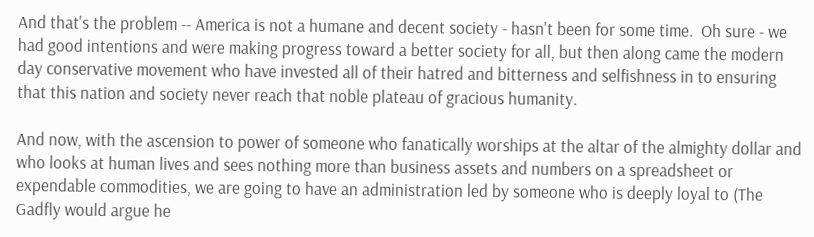And that's the problem -- America is not a humane and decent society - hasn't been for some time.  Oh sure - we had good intentions and were making progress toward a better society for all, but then along came the modern day conservative movement who have invested all of their hatred and bitterness and selfishness in to ensuring that this nation and society never reach that noble plateau of gracious humanity.

And now, with the ascension to power of someone who fanatically worships at the altar of the almighty dollar and who looks at human lives and sees nothing more than business assets and numbers on a spreadsheet or expendable commodities, we are going to have an administration led by someone who is deeply loyal to (The Gadfly would argue he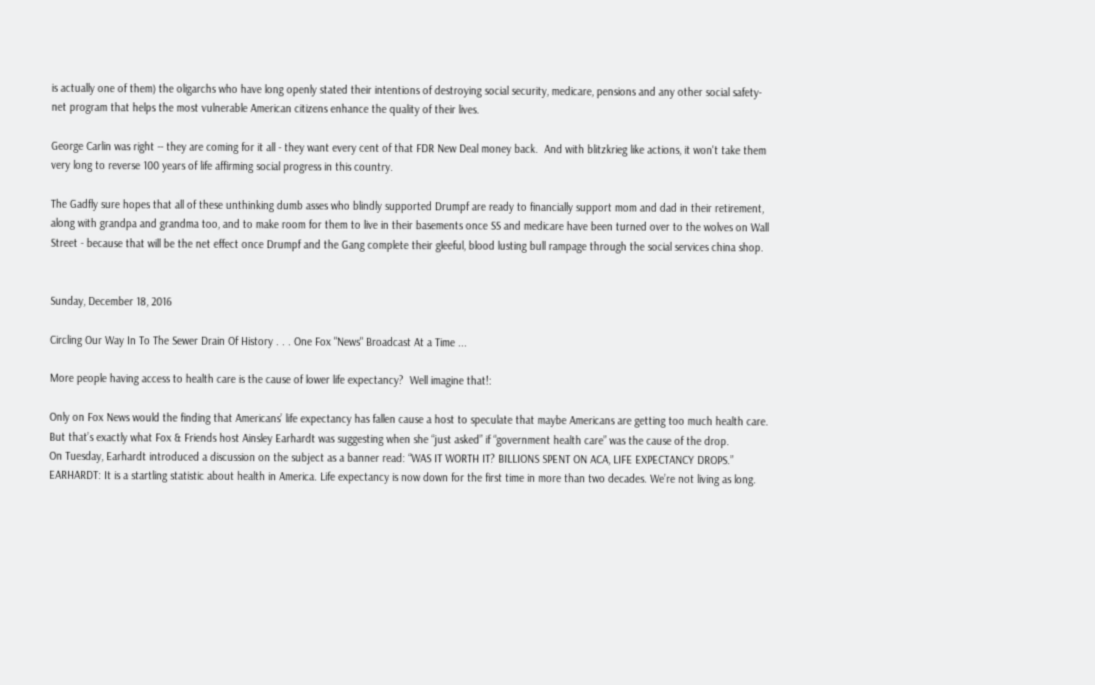is actually one of them) the oligarchs who have long openly stated their intentions of destroying social security, medicare, pensions and any other social safety-net program that helps the most vulnerable American citizens enhance the quality of their lives.

George Carlin was right -- they are coming for it all - they want every cent of that FDR New Deal money back.  And with blitzkrieg like actions, it won't take them very long to reverse 100 years of life affirming social progress in this country.

The Gadfly sure hopes that all of these unthinking dumb asses who blindly supported Drumpf are ready to financially support mom and dad in their retirement, along with grandpa and grandma too, and to make room for them to live in their basements once SS and medicare have been turned over to the wolves on Wall Street - because that will be the net effect once Drumpf and the Gang complete their gleeful, blood lusting bull rampage through the social services china shop.


Sunday, December 18, 2016

Circling Our Way In To The Sewer Drain Of History . . . One Fox "News" Broadcast At a Time ...

More people having access to health care is the cause of lower life expectancy?  Well imagine that!:

Only on Fox News would the finding that Americans’ life expectancy has fallen cause a host to speculate that maybe Americans are getting too much health care. But that’s exactly what Fox & Friends host Ainsley Earhardt was suggesting when she “just asked” if “government health care” was the cause of the drop.
On Tuesday, Earhardt introduced a discussion on the subject as a banner read: “WAS IT WORTH IT? BILLIONS SPENT ON ACA, LIFE EXPECTANCY DROPS.”
EARHARDT: It is a startling statistic about health in America. Life expectancy is now down for the first time in more than two decades. We’re not living as long.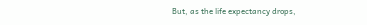But, as the life expectancy drops,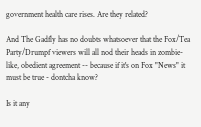government health care rises. Are they related?

And The Gadfly has no doubts whatsoever that the Fox/Tea Party/Drumpf viewers will all nod their heads in zombie-like, obedient agreement -- because if it's on Fox "News" it must be true - dontcha know?

Is it any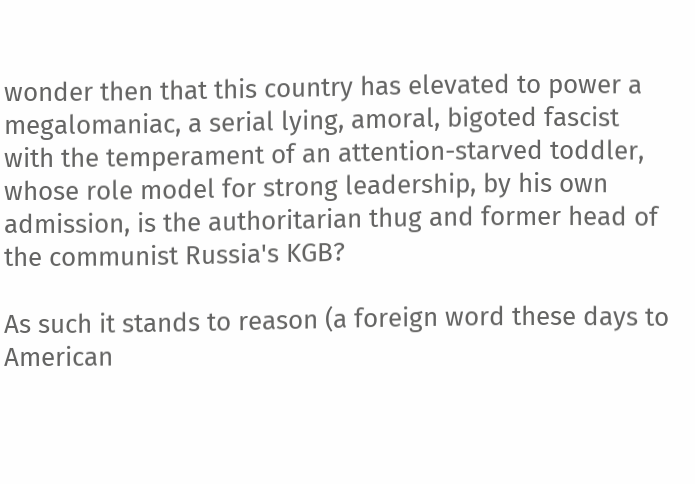wonder then that this country has elevated to power a megalomaniac, a serial lying, amoral, bigoted fascist with the temperament of an attention-starved toddler, whose role model for strong leadership, by his own admission, is the authoritarian thug and former head of the communist Russia's KGB?

As such it stands to reason (a foreign word these days to American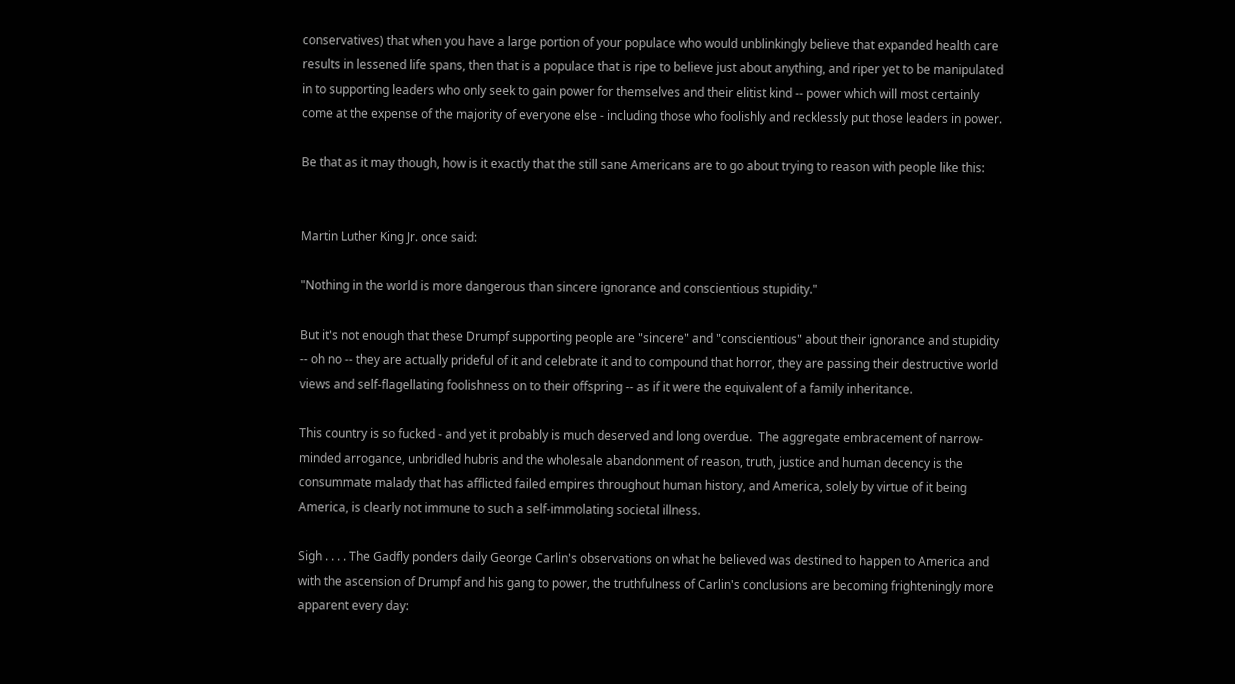conservatives) that when you have a large portion of your populace who would unblinkingly believe that expanded health care results in lessened life spans, then that is a populace that is ripe to believe just about anything, and riper yet to be manipulated in to supporting leaders who only seek to gain power for themselves and their elitist kind -- power which will most certainly come at the expense of the majority of everyone else - including those who foolishly and recklessly put those leaders in power.

Be that as it may though, how is it exactly that the still sane Americans are to go about trying to reason with people like this:


Martin Luther King Jr. once said:

"Nothing in the world is more dangerous than sincere ignorance and conscientious stupidity."

But it's not enough that these Drumpf supporting people are "sincere" and "conscientious" about their ignorance and stupidity -- oh no -- they are actually prideful of it and celebrate it and to compound that horror, they are passing their destructive world views and self-flagellating foolishness on to their offspring -- as if it were the equivalent of a family inheritance.

This country is so fucked - and yet it probably is much deserved and long overdue.  The aggregate embracement of narrow-minded arrogance, unbridled hubris and the wholesale abandonment of reason, truth, justice and human decency is the consummate malady that has afflicted failed empires throughout human history, and America, solely by virtue of it being America, is clearly not immune to such a self-immolating societal illness.

Sigh . . . . The Gadfly ponders daily George Carlin's observations on what he believed was destined to happen to America and with the ascension of Drumpf and his gang to power, the truthfulness of Carlin's conclusions are becoming frighteningly more apparent every day: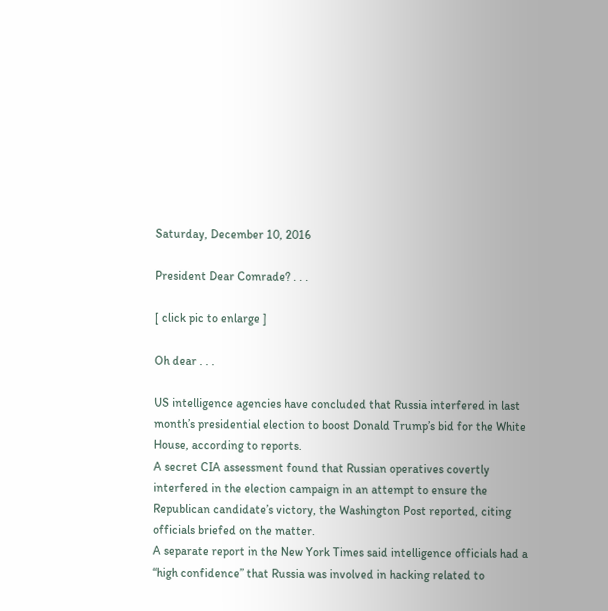Saturday, December 10, 2016

President Dear Comrade? . . .

[ click pic to enlarge ]

Oh dear . . .

US intelligence agencies have concluded that Russia interfered in last month’s presidential election to boost Donald Trump’s bid for the White House, according to reports.
A secret CIA assessment found that Russian operatives covertly interfered in the election campaign in an attempt to ensure the Republican candidate’s victory, the Washington Post reported, citing officials briefed on the matter.
A separate report in the New York Times said intelligence officials had a “high confidence” that Russia was involved in hacking related to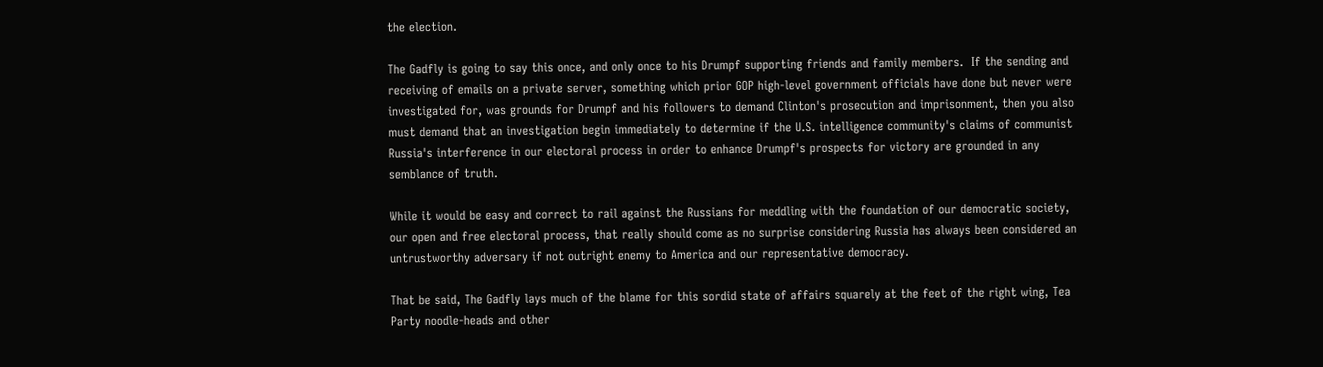the election.

The Gadfly is going to say this once, and only once to his Drumpf supporting friends and family members.  If the sending and receiving of emails on a private server, something which prior GOP high-level government officials have done but never were investigated for, was grounds for Drumpf and his followers to demand Clinton's prosecution and imprisonment, then you also must demand that an investigation begin immediately to determine if the U.S. intelligence community's claims of communist Russia's interference in our electoral process in order to enhance Drumpf's prospects for victory are grounded in any semblance of truth.

While it would be easy and correct to rail against the Russians for meddling with the foundation of our democratic society, our open and free electoral process, that really should come as no surprise considering Russia has always been considered an untrustworthy adversary if not outright enemy to America and our representative democracy.

That be said, The Gadfly lays much of the blame for this sordid state of affairs squarely at the feet of the right wing, Tea Party noodle-heads and other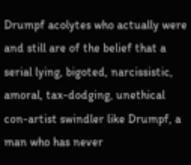Drumpf acolytes who actually were and still are of the belief that a serial lying, bigoted, narcissistic, amoral, tax-dodging, unethical con-artist swindler like Drumpf, a man who has never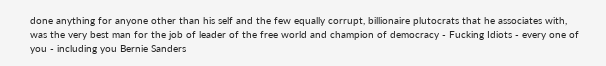done anything for anyone other than his self and the few equally corrupt, billionaire plutocrats that he associates with, was the very best man for the job of leader of the free world and champion of democracy - Fucking Idiots - every one of you - including you Bernie Sanders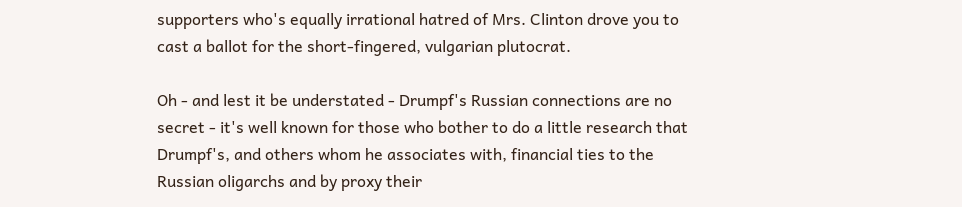supporters who's equally irrational hatred of Mrs. Clinton drove you to cast a ballot for the short-fingered, vulgarian plutocrat.

Oh - and lest it be understated - Drumpf's Russian connections are no secret - it's well known for those who bother to do a little research that Drumpf's, and others whom he associates with, financial ties to the Russian oligarchs and by proxy their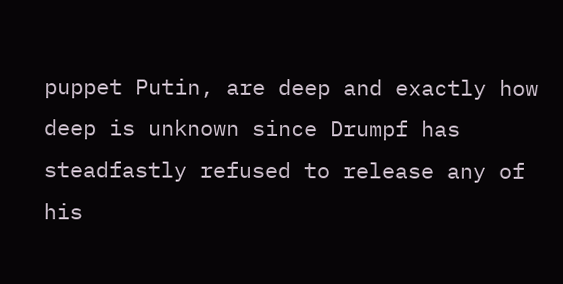puppet Putin, are deep and exactly how deep is unknown since Drumpf has steadfastly refused to release any of his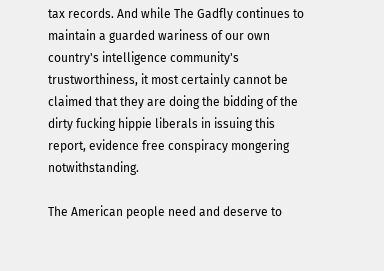tax records. And while The Gadfly continues to maintain a guarded wariness of our own country's intelligence community's trustworthiness, it most certainly cannot be claimed that they are doing the bidding of the dirty fucking hippie liberals in issuing this report, evidence free conspiracy mongering notwithstanding.

The American people need and deserve to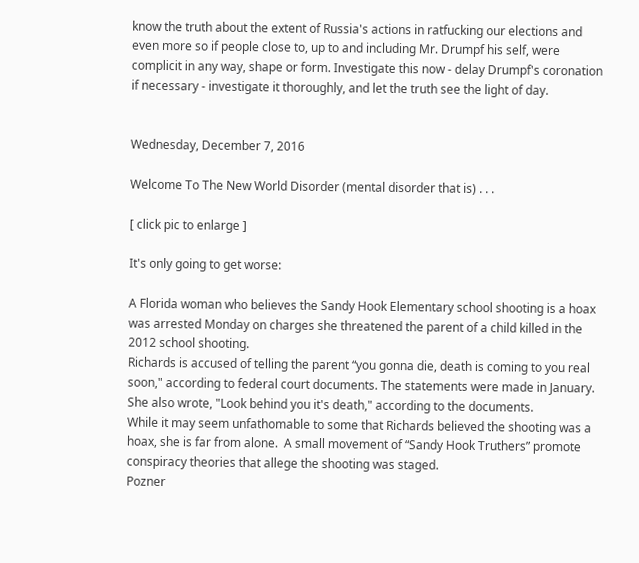know the truth about the extent of Russia's actions in ratfucking our elections and even more so if people close to, up to and including Mr. Drumpf his self, were complicit in any way, shape or form. Investigate this now - delay Drumpf's coronation if necessary - investigate it thoroughly, and let the truth see the light of day.


Wednesday, December 7, 2016

Welcome To The New World Disorder (mental disorder that is) . . .

[ click pic to enlarge ]

It's only going to get worse:

A Florida woman who believes the Sandy Hook Elementary school shooting is a hoax was arrested Monday on charges she threatened the parent of a child killed in the 2012 school shooting.
Richards is accused of telling the parent “you gonna die, death is coming to you real soon," according to federal court documents. The statements were made in January. She also wrote, "Look behind you it's death," according to the documents.
While it may seem unfathomable to some that Richards believed the shooting was a hoax, she is far from alone.  A small movement of “Sandy Hook Truthers” promote conspiracy theories that allege the shooting was staged.
Pozner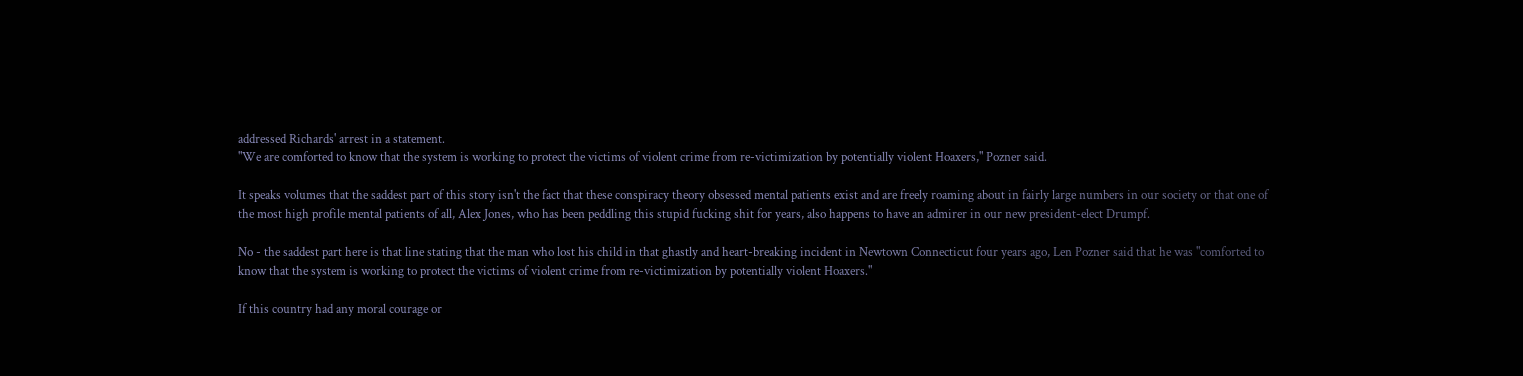addressed Richards' arrest in a statement.
"We are comforted to know that the system is working to protect the victims of violent crime from re-victimization by potentially violent Hoaxers," Pozner said.

It speaks volumes that the saddest part of this story isn't the fact that these conspiracy theory obsessed mental patients exist and are freely roaming about in fairly large numbers in our society or that one of the most high profile mental patients of all, Alex Jones, who has been peddling this stupid fucking shit for years, also happens to have an admirer in our new president-elect Drumpf.

No - the saddest part here is that line stating that the man who lost his child in that ghastly and heart-breaking incident in Newtown Connecticut four years ago, Len Pozner said that he was "comforted to know that the system is working to protect the victims of violent crime from re-victimization by potentially violent Hoaxers."

If this country had any moral courage or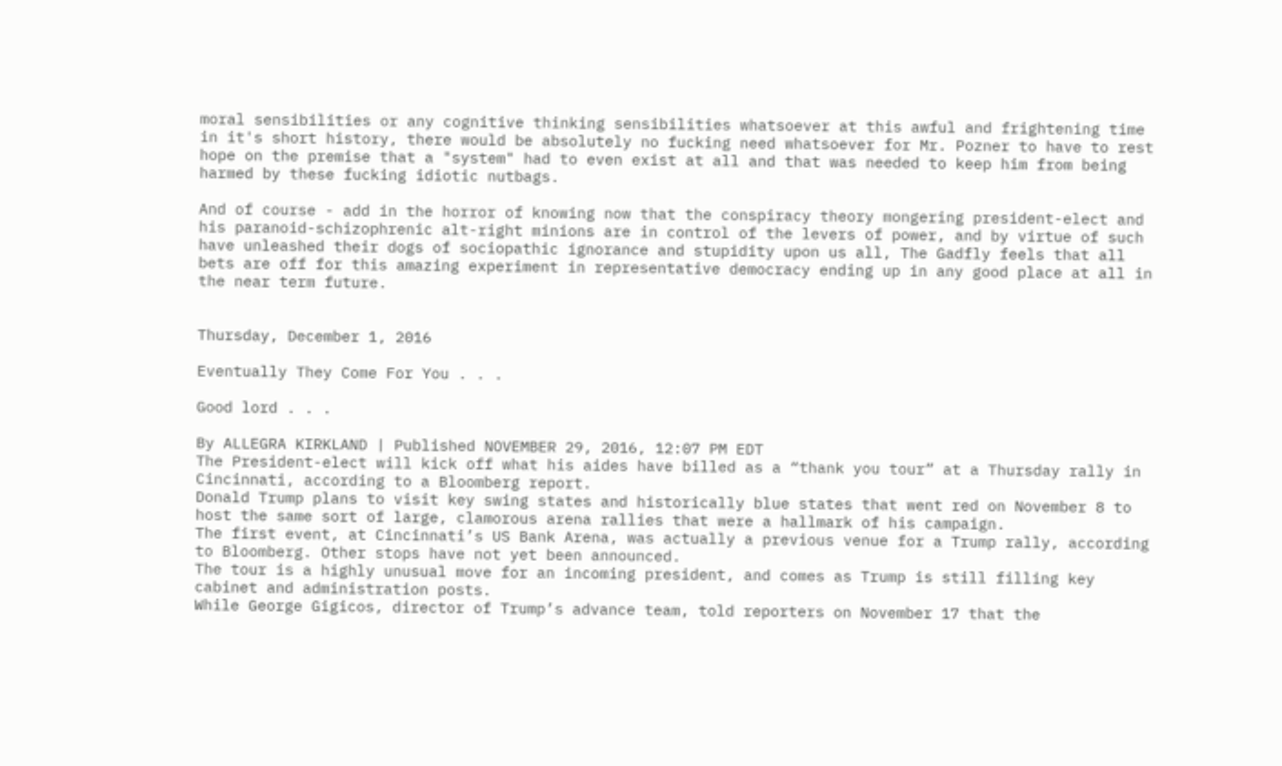moral sensibilities or any cognitive thinking sensibilities whatsoever at this awful and frightening time in it's short history, there would be absolutely no fucking need whatsoever for Mr. Pozner to have to rest hope on the premise that a "system" had to even exist at all and that was needed to keep him from being harmed by these fucking idiotic nutbags.

And of course - add in the horror of knowing now that the conspiracy theory mongering president-elect and his paranoid-schizophrenic alt-right minions are in control of the levers of power, and by virtue of such have unleashed their dogs of sociopathic ignorance and stupidity upon us all, The Gadfly feels that all bets are off for this amazing experiment in representative democracy ending up in any good place at all in the near term future.


Thursday, December 1, 2016

Eventually They Come For You . . .

Good lord . . .

By ALLEGRA KIRKLAND | Published NOVEMBER 29, 2016, 12:07 PM EDT
The President-elect will kick off what his aides have billed as a “thank you tour” at a Thursday rally in Cincinnati, according to a Bloomberg report.
Donald Trump plans to visit key swing states and historically blue states that went red on November 8 to host the same sort of large, clamorous arena rallies that were a hallmark of his campaign.
The first event, at Cincinnati’s US Bank Arena, was actually a previous venue for a Trump rally, according to Bloomberg. Other stops have not yet been announced.
The tour is a highly unusual move for an incoming president, and comes as Trump is still filling key cabinet and administration posts.
While George Gigicos, director of Trump’s advance team, told reporters on November 17 that the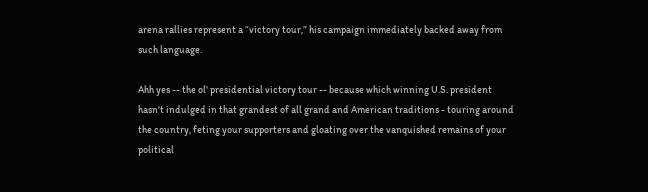arena rallies represent a “victory tour,” his campaign immediately backed away from such language.

Ahh yes -- the ol' presidential victory tour -- because which winning U.S. president hasn't indulged in that grandest of all grand and American traditions - touring around the country, feting your supporters and gloating over the vanquished remains of your political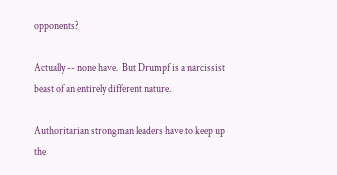opponents?

Actually -- none have.  But Drumpf is a narcissist beast of an entirely different nature.

Authoritarian strongman leaders have to keep up the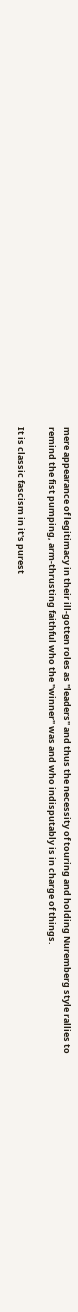mere appearance of legitimacy in their ill-gotten roles as "leaders" and thus the necessity of touring and holding Nuremberg style rallies to remind the fist pumping, arm-thrusting faithful who the "winner" was and who indisputably is in charge of things.

It is classic fascism in it's purest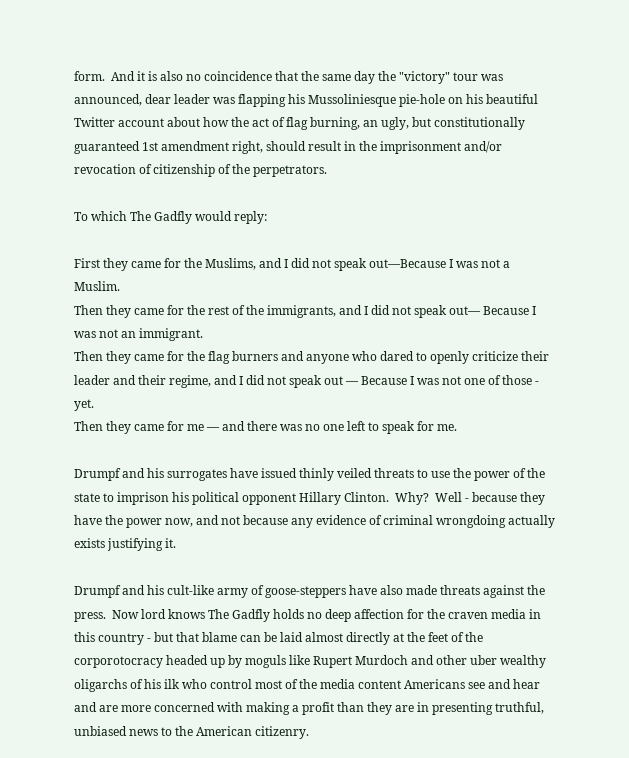form.  And it is also no coincidence that the same day the "victory" tour was announced, dear leader was flapping his Mussoliniesque pie-hole on his beautiful Twitter account about how the act of flag burning, an ugly, but constitutionally guaranteed 1st amendment right, should result in the imprisonment and/or revocation of citizenship of the perpetrators.

To which The Gadfly would reply:

First they came for the Muslims, and I did not speak out—Because I was not a Muslim.
Then they came for the rest of the immigrants, and I did not speak out— Because I was not an immigrant.
Then they came for the flag burners and anyone who dared to openly criticize their leader and their regime, and I did not speak out — Because I was not one of those - yet.
Then they came for me — and there was no one left to speak for me.

Drumpf and his surrogates have issued thinly veiled threats to use the power of the state to imprison his political opponent Hillary Clinton.  Why?  Well - because they have the power now, and not because any evidence of criminal wrongdoing actually exists justifying it.

Drumpf and his cult-like army of goose-steppers have also made threats against the press.  Now lord knows The Gadfly holds no deep affection for the craven media in this country - but that blame can be laid almost directly at the feet of the corporotocracy headed up by moguls like Rupert Murdoch and other uber wealthy oligarchs of his ilk who control most of the media content Americans see and hear and are more concerned with making a profit than they are in presenting truthful, unbiased news to the American citizenry.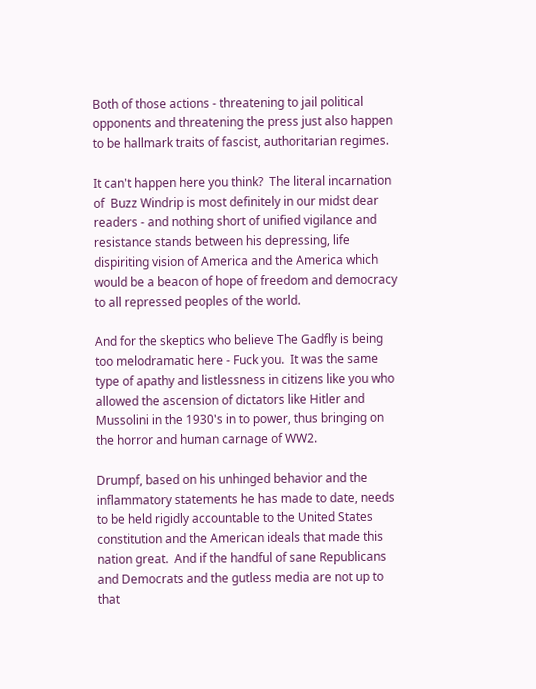Both of those actions - threatening to jail political opponents and threatening the press just also happen to be hallmark traits of fascist, authoritarian regimes.

It can't happen here you think?  The literal incarnation of  Buzz Windrip is most definitely in our midst dear readers - and nothing short of unified vigilance and resistance stands between his depressing, life dispiriting vision of America and the America which would be a beacon of hope of freedom and democracy to all repressed peoples of the world.

And for the skeptics who believe The Gadfly is being too melodramatic here - Fuck you.  It was the same type of apathy and listlessness in citizens like you who allowed the ascension of dictators like Hitler and Mussolini in the 1930's in to power, thus bringing on the horror and human carnage of WW2.

Drumpf, based on his unhinged behavior and the inflammatory statements he has made to date, needs to be held rigidly accountable to the United States constitution and the American ideals that made this nation great.  And if the handful of sane Republicans and Democrats and the gutless media are not up to that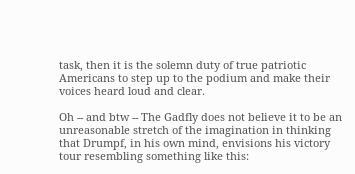task, then it is the solemn duty of true patriotic Americans to step up to the podium and make their voices heard loud and clear.

Oh -- and btw -- The Gadfly does not believe it to be an unreasonable stretch of the imagination in thinking that Drumpf, in his own mind, envisions his victory tour resembling something like this: